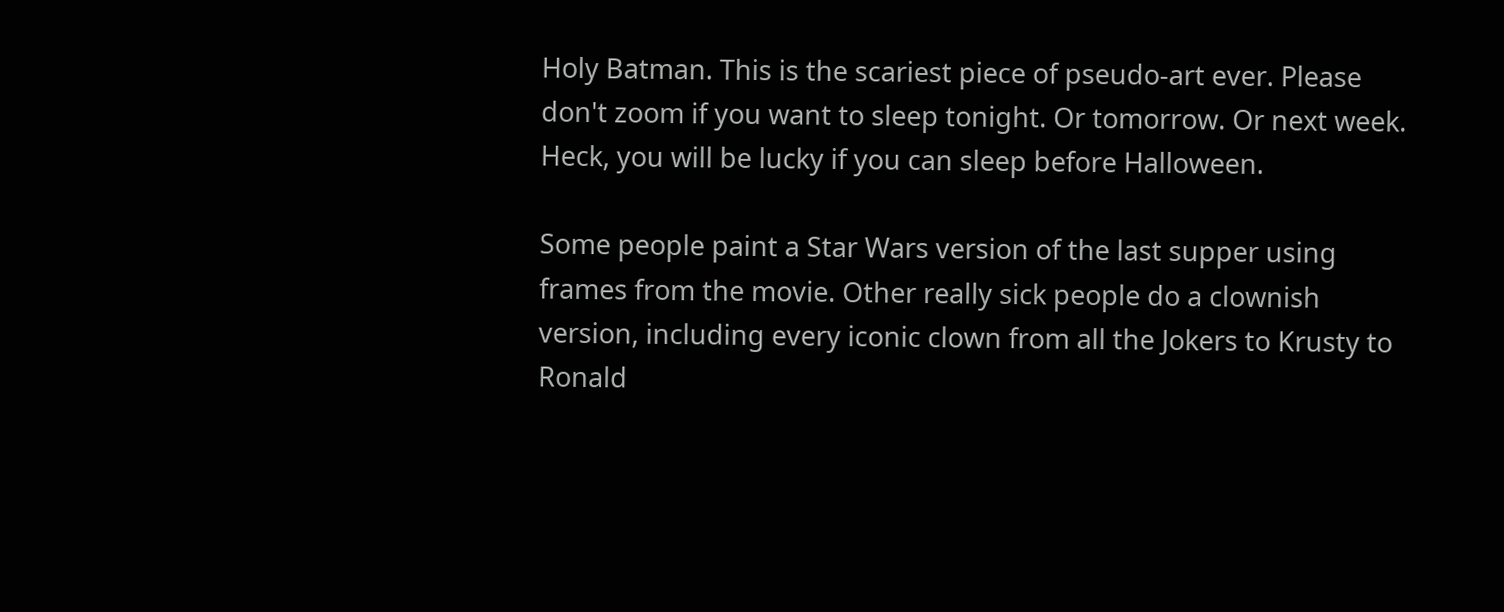Holy Batman. This is the scariest piece of pseudo-art ever. Please don't zoom if you want to sleep tonight. Or tomorrow. Or next week. Heck, you will be lucky if you can sleep before Halloween.

Some people paint a Star Wars version of the last supper using frames from the movie. Other really sick people do a clownish version, including every iconic clown from all the Jokers to Krusty to Ronald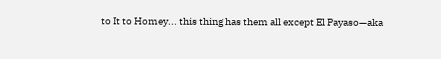to It to Homey... this thing has them all except El Payaso—aka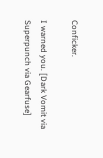Conficker.

I warned you. [Dark Vomit via Superpunch via Gearfuse]